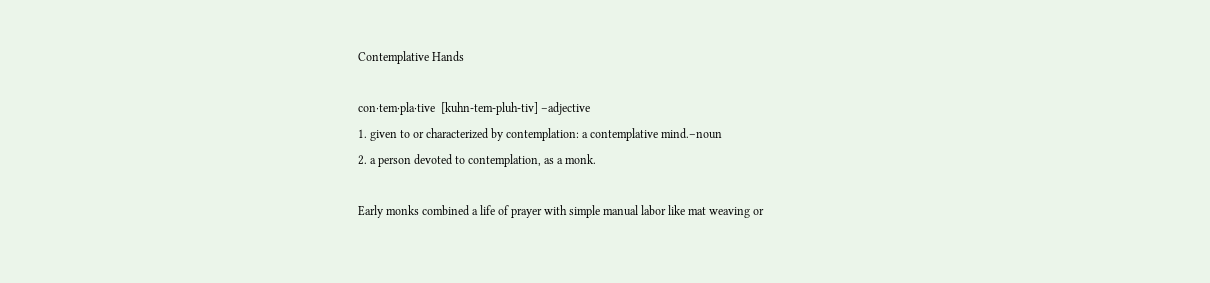Contemplative Hands

con·tem·pla·tive  [kuhn-tem-pluh-tiv] –adjective
1. given to or characterized by contemplation: a contemplative mind.–noun
2. a person devoted to contemplation, as a monk.

Early monks combined a life of prayer with simple manual labor like mat weaving or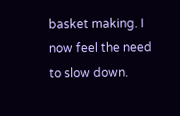basket making. I now feel the need to slow down.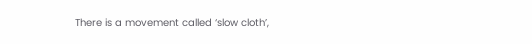There is a movement called ‘slow cloth’,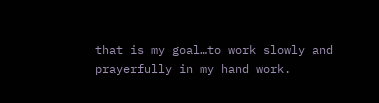that is my goal…to work slowly and prayerfully in my hand work.